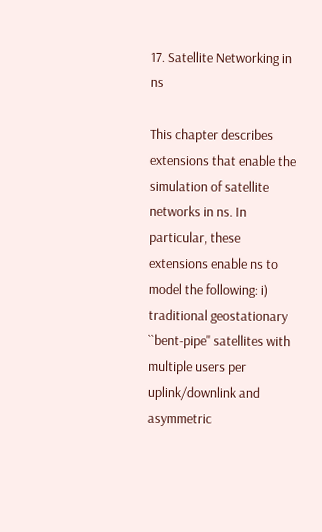17. Satellite Networking in ns

This chapter describes extensions that enable the simulation of satellite networks in ns. In particular, these extensions enable ns to model the following: i) traditional geostationary ``bent-pipe'' satellites with multiple users per uplink/downlink and asymmetric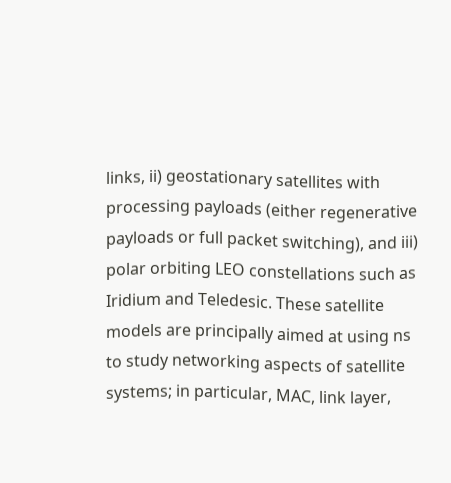links, ii) geostationary satellites with processing payloads (either regenerative payloads or full packet switching), and iii) polar orbiting LEO constellations such as Iridium and Teledesic. These satellite models are principally aimed at using ns to study networking aspects of satellite systems; in particular, MAC, link layer,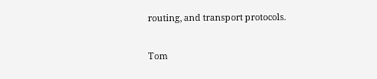routing, and transport protocols.


Tom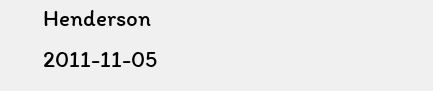Henderson 2011-11-05